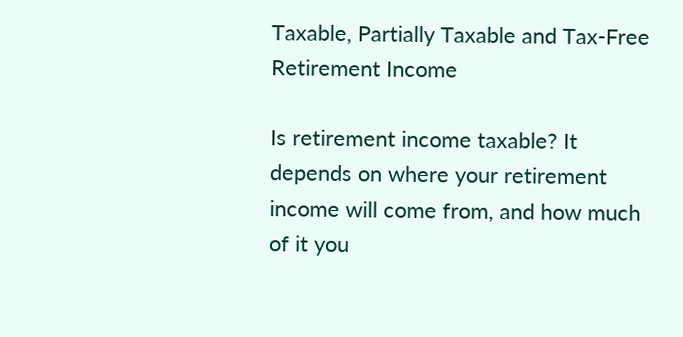Taxable, Partially Taxable and Tax-Free Retirement Income

Is retirement income taxable? It depends on where your retirement income will come from, and how much of it you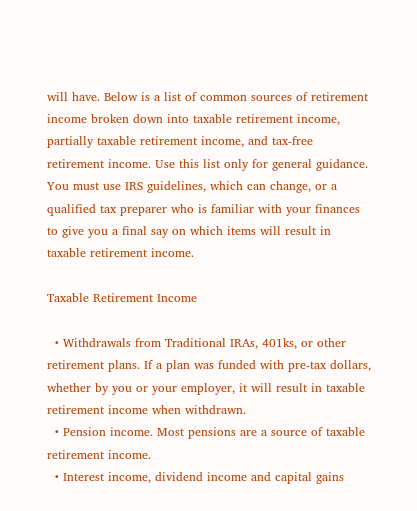will have. Below is a list of common sources of retirement income broken down into taxable retirement income, partially taxable retirement income, and tax-free retirement income. Use this list only for general guidance. You must use IRS guidelines, which can change, or a qualified tax preparer who is familiar with your finances to give you a final say on which items will result in taxable retirement income.

Taxable Retirement Income

  • Withdrawals from Traditional IRAs, 401ks, or other retirement plans. If a plan was funded with pre-tax dollars, whether by you or your employer, it will result in taxable retirement income when withdrawn.
  • Pension income. Most pensions are a source of taxable retirement income.
  • Interest income, dividend income and capital gains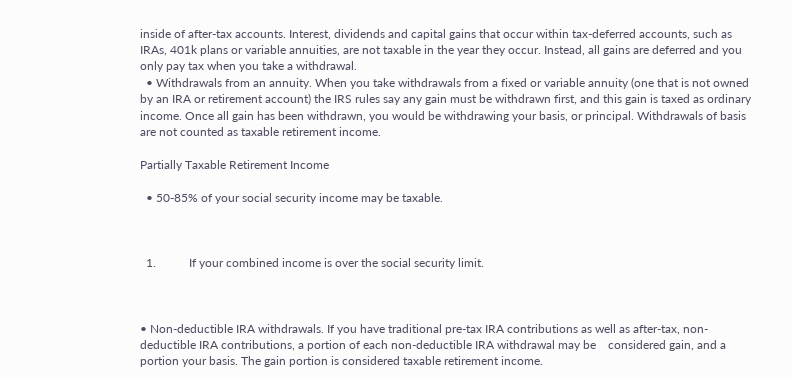inside of after-tax accounts. Interest, dividends and capital gains that occur within tax-deferred accounts, such as IRAs, 401k plans or variable annuities, are not taxable in the year they occur. Instead, all gains are deferred and you only pay tax when you take a withdrawal.
  • Withdrawals from an annuity. When you take withdrawals from a fixed or variable annuity (one that is not owned by an IRA or retirement account) the IRS rules say any gain must be withdrawn first, and this gain is taxed as ordinary income. Once all gain has been withdrawn, you would be withdrawing your basis, or principal. Withdrawals of basis are not counted as taxable retirement income.

Partially Taxable Retirement Income

  • 50-85% of your social security income may be taxable.



  1.           If your combined income is over the social security limit.



• Non-deductible IRA withdrawals. If you have traditional pre-tax IRA contributions as well as after-tax, non-deductible IRA contributions, a portion of each non-deductible IRA withdrawal may be    considered gain, and a portion your basis. The gain portion is considered taxable retirement income.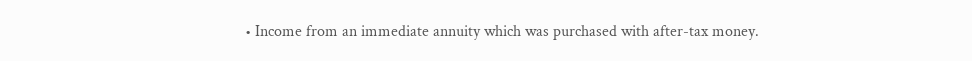• Income from an immediate annuity which was purchased with after-tax money.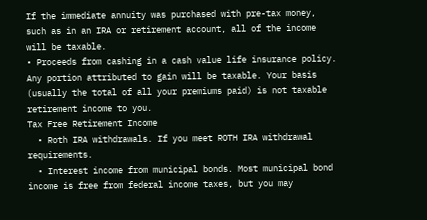If the immediate annuity was purchased with pre-tax money, such as in an IRA or retirement account, all of the income will be taxable.
• Proceeds from cashing in a cash value life insurance policy. Any portion attributed to gain will be taxable. Your basis (usually the total of all your premiums paid) is not taxable retirement income to you.
Tax Free Retirement Income
  • Roth IRA withdrawals. If you meet ROTH IRA withdrawal requirements.
  • Interest income from municipal bonds. Most municipal bond income is free from federal income taxes, but you may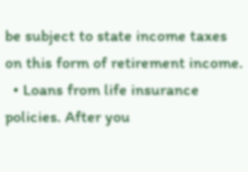be subject to state income taxes on this form of retirement income.
  • Loans from life insurance policies. After you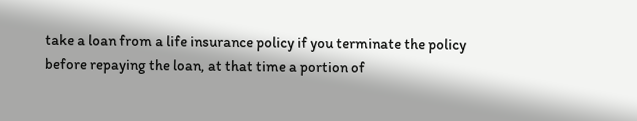take a loan from a life insurance policy if you terminate the policy before repaying the loan, at that time a portion of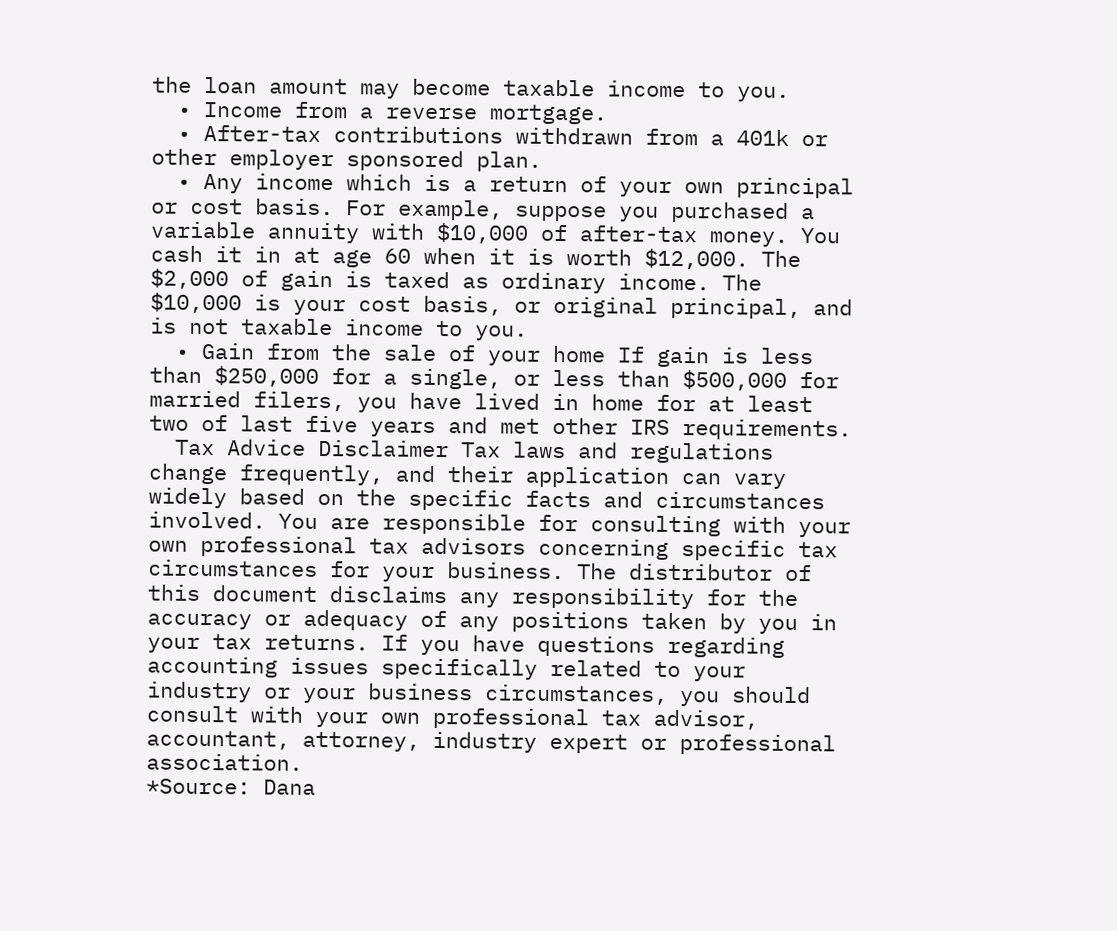the loan amount may become taxable income to you.
  • Income from a reverse mortgage.
  • After-tax contributions withdrawn from a 401k or other employer sponsored plan.
  • Any income which is a return of your own principal or cost basis. For example, suppose you purchased a variable annuity with $10,000 of after-tax money. You cash it in at age 60 when it is worth $12,000. The $2,000 of gain is taxed as ordinary income. The $10,000 is your cost basis, or original principal, and is not taxable income to you.
  • Gain from the sale of your home If gain is less than $250,000 for a single, or less than $500,000 for married filers, you have lived in home for at least two of last five years and met other IRS requirements.
  Tax Advice Disclaimer Tax laws and regulations change frequently, and their application can vary widely based on the specific facts and circumstances involved. You are responsible for consulting with your own professional tax advisors concerning specific tax circumstances for your business. The distributor of this document disclaims any responsibility for the accuracy or adequacy of any positions taken by you in your tax returns. If you have questions regarding accounting issues specifically related to your industry or your business circumstances, you should consult with your own professional tax advisor, accountant, attorney, industry expert or professional association.
*Source: Dana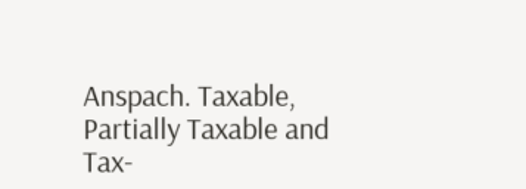Anspach. Taxable, Partially Taxable and Tax-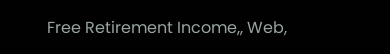Free Retirement Income,, Web,